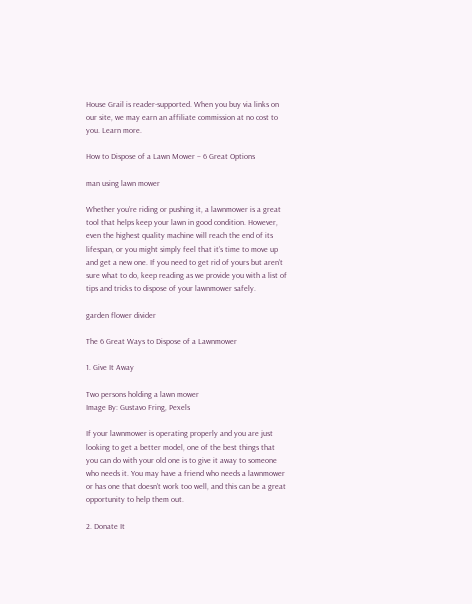House Grail is reader-supported. When you buy via links on our site, we may earn an affiliate commission at no cost to you. Learn more.

How to Dispose of a Lawn Mower – 6 Great Options

man using lawn mower

Whether you’re riding or pushing it, a lawnmower is a great tool that helps keep your lawn in good condition. However, even the highest quality machine will reach the end of its lifespan, or you might simply feel that it’s time to move up and get a new one. If you need to get rid of yours but aren’t sure what to do, keep reading as we provide you with a list of tips and tricks to dispose of your lawnmower safely.

garden flower divider

The 6 Great Ways to Dispose of a Lawnmower

1. Give It Away

Two persons holding a lawn mower
Image By: Gustavo Fring, Pexels

If your lawnmower is operating properly and you are just looking to get a better model, one of the best things that you can do with your old one is to give it away to someone who needs it. You may have a friend who needs a lawnmower or has one that doesn’t work too well, and this can be a great opportunity to help them out.

2. Donate It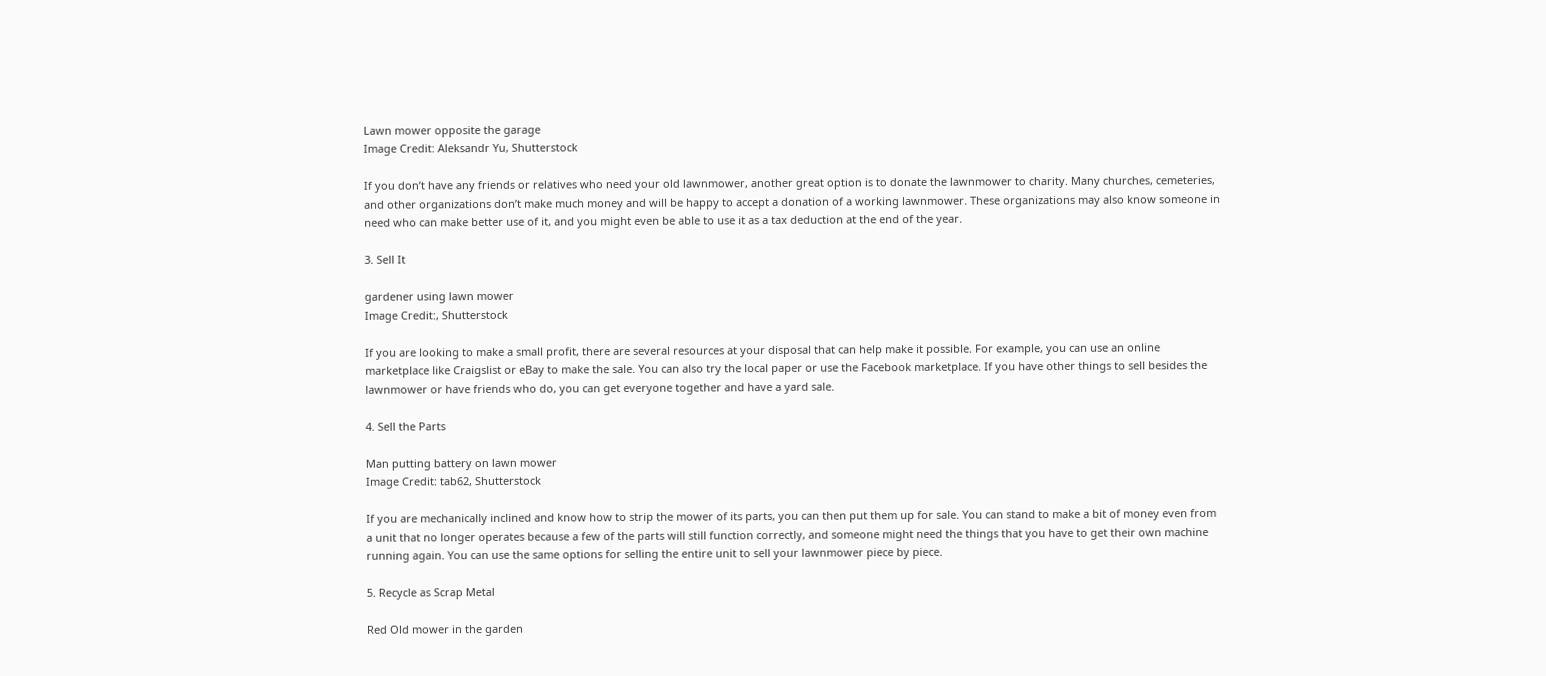Lawn mower opposite the garage
Image Credit: Aleksandr Yu, Shutterstock

If you don’t have any friends or relatives who need your old lawnmower, another great option is to donate the lawnmower to charity. Many churches, cemeteries, and other organizations don’t make much money and will be happy to accept a donation of a working lawnmower. These organizations may also know someone in need who can make better use of it, and you might even be able to use it as a tax deduction at the end of the year.

3. Sell It

gardener using lawn mower
Image Credit:, Shutterstock

If you are looking to make a small profit, there are several resources at your disposal that can help make it possible. For example, you can use an online marketplace like Craigslist or eBay to make the sale. You can also try the local paper or use the Facebook marketplace. If you have other things to sell besides the lawnmower or have friends who do, you can get everyone together and have a yard sale.

4. Sell the Parts

Man putting battery on lawn mower
Image Credit: tab62, Shutterstock

If you are mechanically inclined and know how to strip the mower of its parts, you can then put them up for sale. You can stand to make a bit of money even from a unit that no longer operates because a few of the parts will still function correctly, and someone might need the things that you have to get their own machine running again. You can use the same options for selling the entire unit to sell your lawnmower piece by piece.

5. Recycle as Scrap Metal

Red Old mower in the garden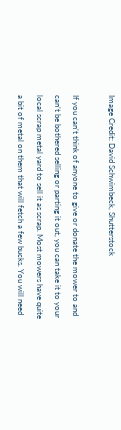Image Credit: David Schwimbeck, Shutterstock

If you can’t think of anyone to give or donate the mower to and can’t be bothered selling or parting it out, you can take it to your local scrap metal yard to sell it as scrap. Most mowers have quite a bit of metal on them that will fetch a few bucks. You will need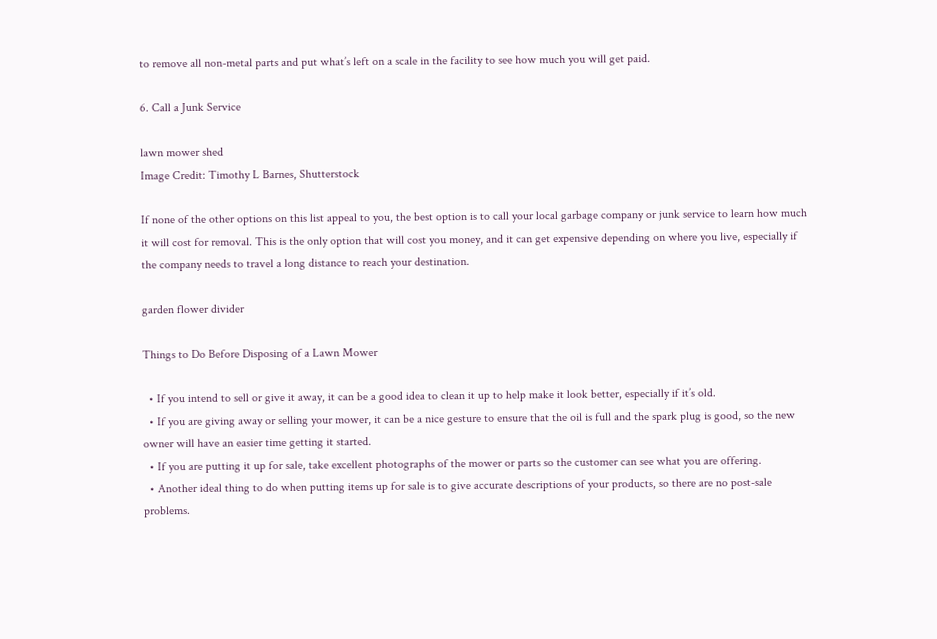to remove all non-metal parts and put what’s left on a scale in the facility to see how much you will get paid.

6. Call a Junk Service

lawn mower shed
Image Credit: Timothy L Barnes, Shutterstock

If none of the other options on this list appeal to you, the best option is to call your local garbage company or junk service to learn how much it will cost for removal. This is the only option that will cost you money, and it can get expensive depending on where you live, especially if the company needs to travel a long distance to reach your destination.

garden flower divider

Things to Do Before Disposing of a Lawn Mower

  • If you intend to sell or give it away, it can be a good idea to clean it up to help make it look better, especially if it’s old.
  • If you are giving away or selling your mower, it can be a nice gesture to ensure that the oil is full and the spark plug is good, so the new owner will have an easier time getting it started.
  • If you are putting it up for sale, take excellent photographs of the mower or parts so the customer can see what you are offering.
  • Another ideal thing to do when putting items up for sale is to give accurate descriptions of your products, so there are no post-sale problems.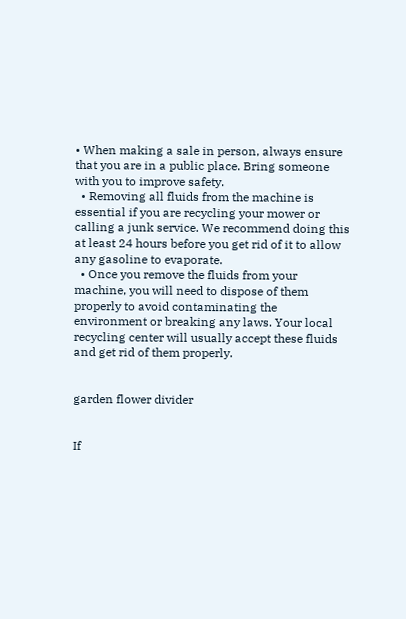• When making a sale in person, always ensure that you are in a public place. Bring someone with you to improve safety.
  • Removing all fluids from the machine is essential if you are recycling your mower or calling a junk service. We recommend doing this at least 24 hours before you get rid of it to allow any gasoline to evaporate.
  • Once you remove the fluids from your machine, you will need to dispose of them properly to avoid contaminating the environment or breaking any laws. Your local recycling center will usually accept these fluids and get rid of them properly.


garden flower divider


If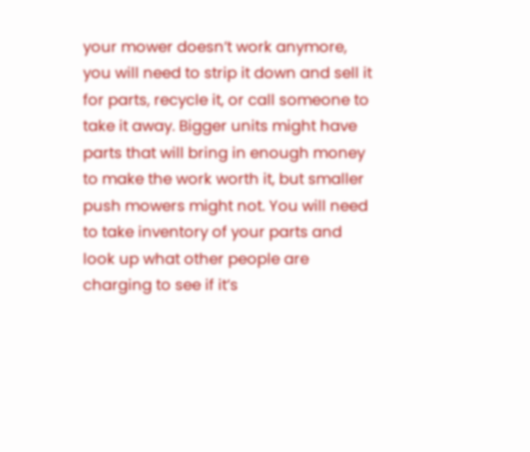your mower doesn’t work anymore, you will need to strip it down and sell it for parts, recycle it, or call someone to take it away. Bigger units might have parts that will bring in enough money to make the work worth it, but smaller push mowers might not. You will need to take inventory of your parts and look up what other people are charging to see if it’s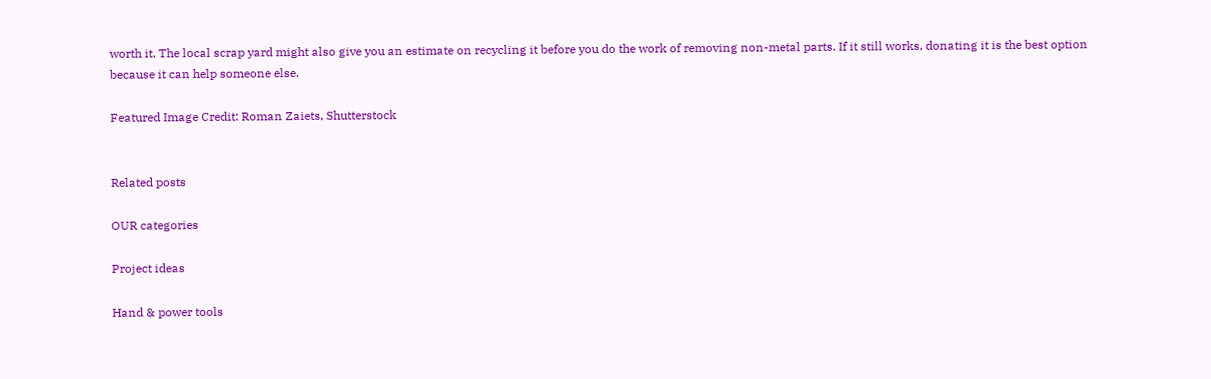worth it. The local scrap yard might also give you an estimate on recycling it before you do the work of removing non-metal parts. If it still works, donating it is the best option because it can help someone else.

Featured Image Credit: Roman Zaiets, Shutterstock


Related posts

OUR categories

Project ideas

Hand & power tools